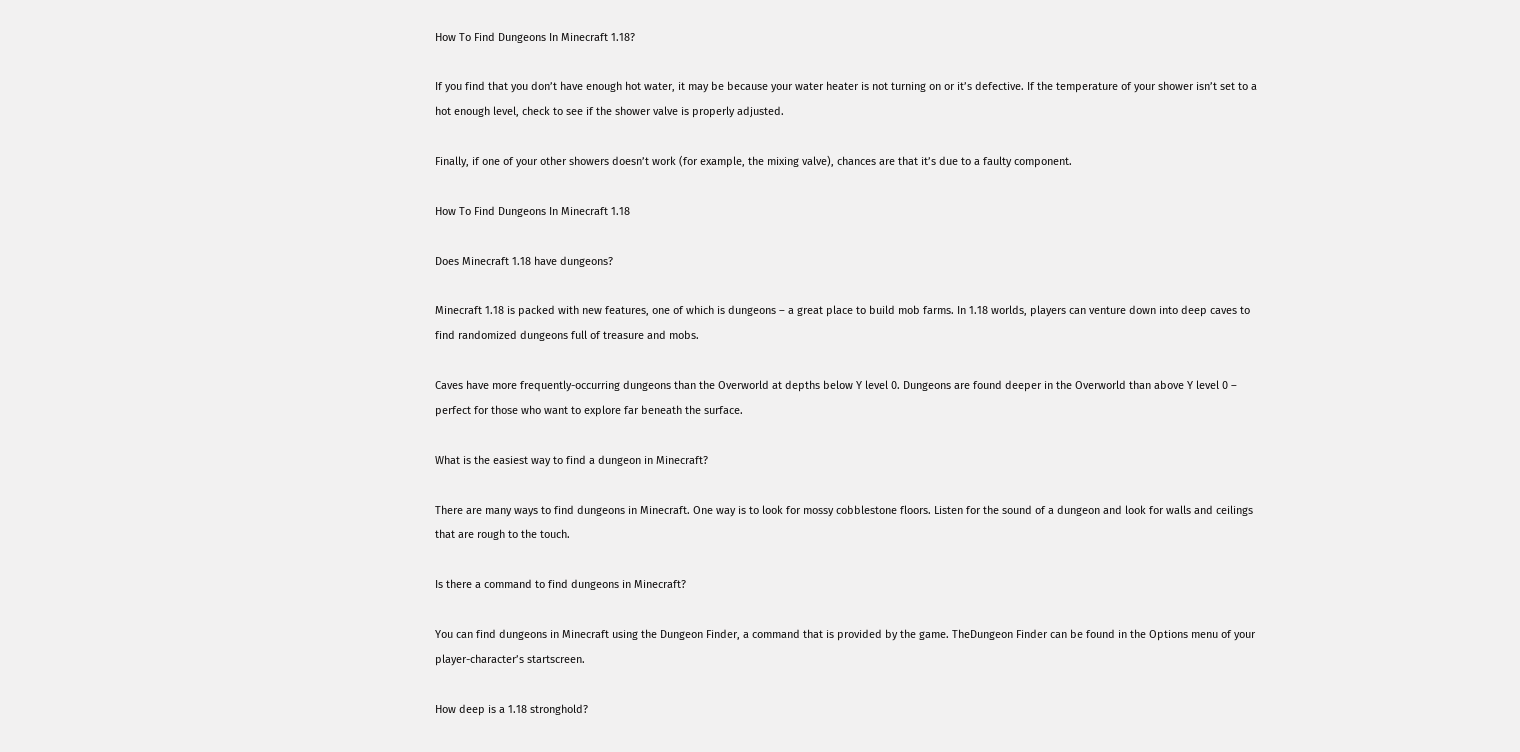How To Find Dungeons In Minecraft 1.18?

If you find that you don’t have enough hot water, it may be because your water heater is not turning on or it’s defective. If the temperature of your shower isn’t set to a hot enough level, check to see if the shower valve is properly adjusted.

Finally, if one of your other showers doesn’t work (for example, the mixing valve), chances are that it’s due to a faulty component.

How To Find Dungeons In Minecraft 1.18

Does Minecraft 1.18 have dungeons?

Minecraft 1.18 is packed with new features, one of which is dungeons – a great place to build mob farms. In 1.18 worlds, players can venture down into deep caves to find randomized dungeons full of treasure and mobs.

Caves have more frequently-occurring dungeons than the Overworld at depths below Y level 0. Dungeons are found deeper in the Overworld than above Y level 0 – perfect for those who want to explore far beneath the surface.

What is the easiest way to find a dungeon in Minecraft?

There are many ways to find dungeons in Minecraft. One way is to look for mossy cobblestone floors. Listen for the sound of a dungeon and look for walls and ceilings that are rough to the touch.

Is there a command to find dungeons in Minecraft?

You can find dungeons in Minecraft using the Dungeon Finder, a command that is provided by the game. TheDungeon Finder can be found in the Options menu of your player-character’s startscreen.

How deep is a 1.18 stronghold?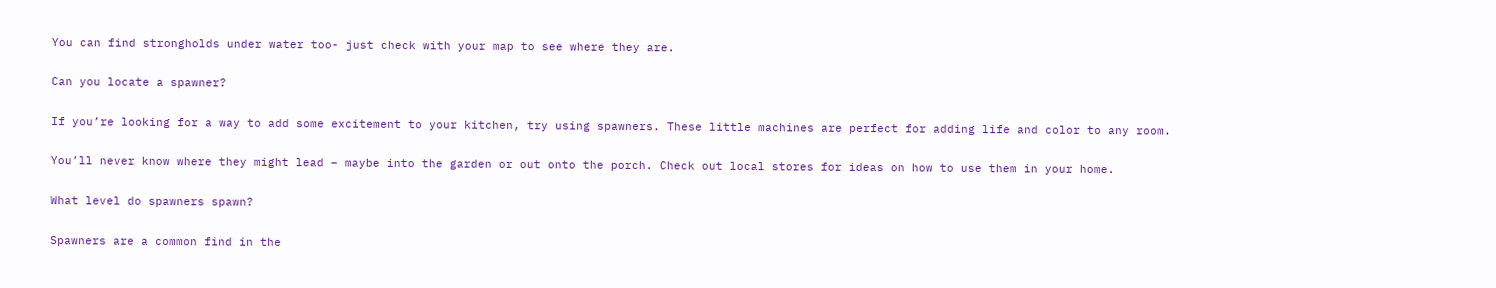You can find strongholds under water too- just check with your map to see where they are.

Can you locate a spawner?

If you’re looking for a way to add some excitement to your kitchen, try using spawners. These little machines are perfect for adding life and color to any room.

You’ll never know where they might lead – maybe into the garden or out onto the porch. Check out local stores for ideas on how to use them in your home.

What level do spawners spawn?

Spawners are a common find in the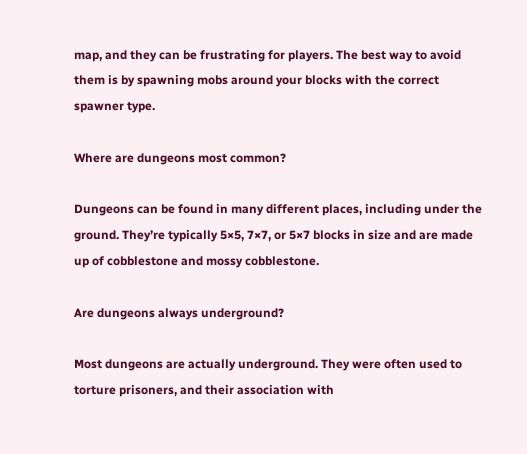map, and they can be frustrating for players. The best way to avoid them is by spawning mobs around your blocks with the correct spawner type.

Where are dungeons most common?

Dungeons can be found in many different places, including under the ground. They’re typically 5×5, 7×7, or 5×7 blocks in size and are made up of cobblestone and mossy cobblestone.

Are dungeons always underground?

Most dungeons are actually underground. They were often used to torture prisoners, and their association with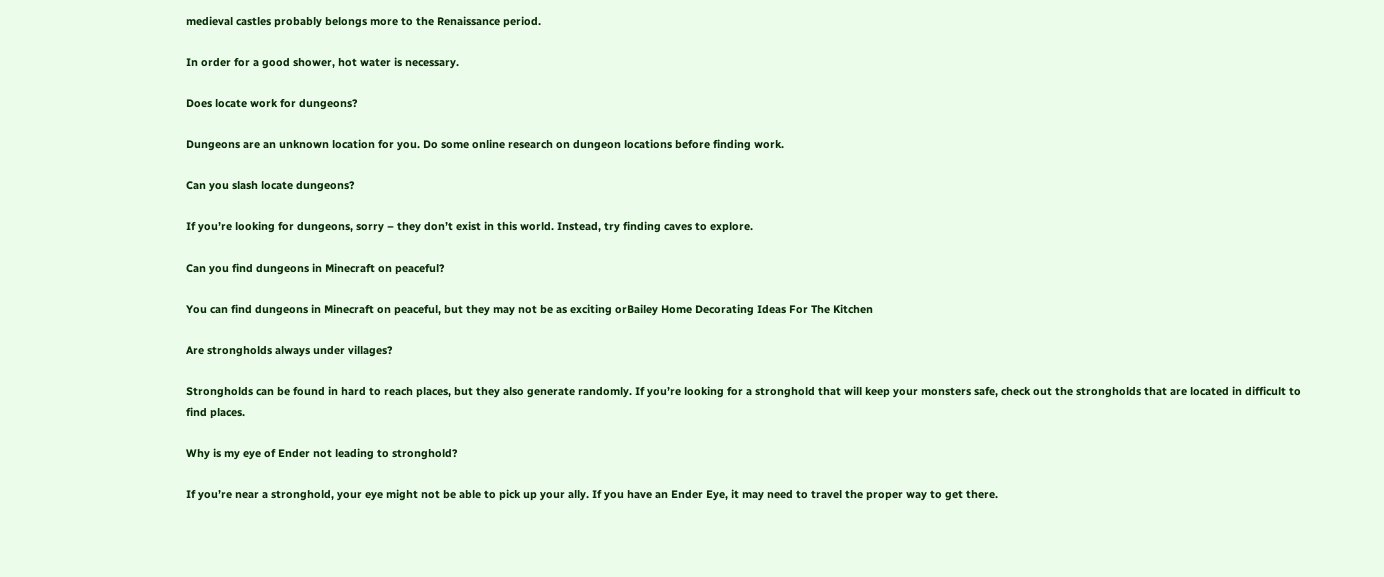medieval castles probably belongs more to the Renaissance period.

In order for a good shower, hot water is necessary.

Does locate work for dungeons?

Dungeons are an unknown location for you. Do some online research on dungeon locations before finding work.

Can you slash locate dungeons?

If you’re looking for dungeons, sorry – they don’t exist in this world. Instead, try finding caves to explore.

Can you find dungeons in Minecraft on peaceful?

You can find dungeons in Minecraft on peaceful, but they may not be as exciting orBailey Home Decorating Ideas For The Kitchen

Are strongholds always under villages?

Strongholds can be found in hard to reach places, but they also generate randomly. If you’re looking for a stronghold that will keep your monsters safe, check out the strongholds that are located in difficult to find places.

Why is my eye of Ender not leading to stronghold?

If you’re near a stronghold, your eye might not be able to pick up your ally. If you have an Ender Eye, it may need to travel the proper way to get there.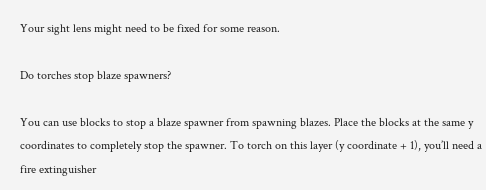Your sight lens might need to be fixed for some reason.

Do torches stop blaze spawners?

You can use blocks to stop a blaze spawner from spawning blazes. Place the blocks at the same y coordinates to completely stop the spawner. To torch on this layer (y coordinate + 1), you’ll need a fire extinguisher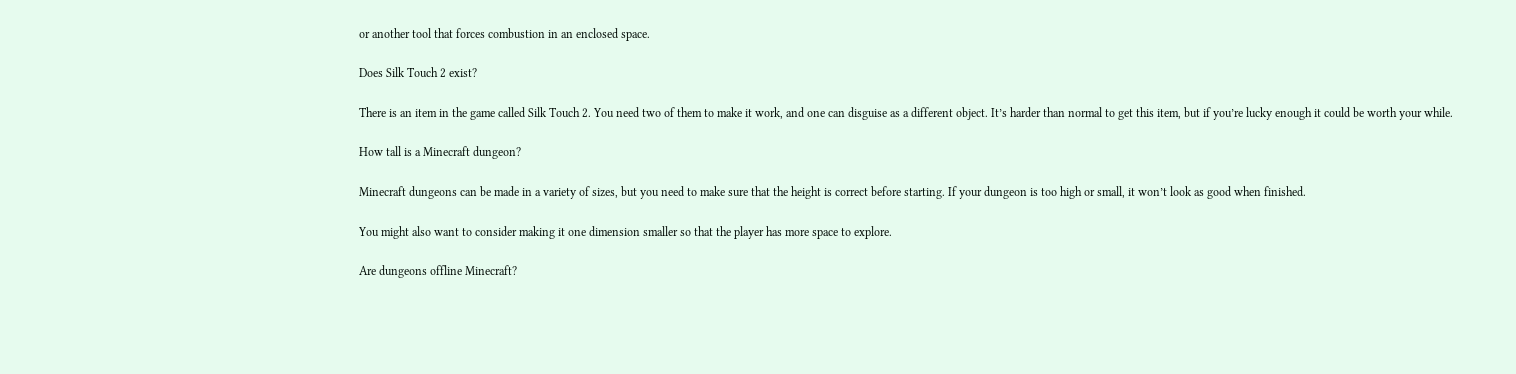or another tool that forces combustion in an enclosed space.

Does Silk Touch 2 exist?

There is an item in the game called Silk Touch 2. You need two of them to make it work, and one can disguise as a different object. It’s harder than normal to get this item, but if you’re lucky enough it could be worth your while.

How tall is a Minecraft dungeon?

Minecraft dungeons can be made in a variety of sizes, but you need to make sure that the height is correct before starting. If your dungeon is too high or small, it won’t look as good when finished.

You might also want to consider making it one dimension smaller so that the player has more space to explore.

Are dungeons offline Minecraft?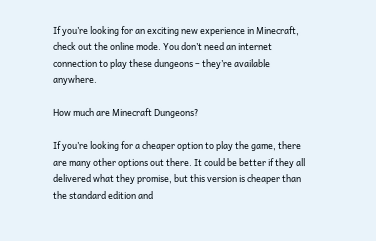If you’re looking for an exciting new experience in Minecraft, check out the online mode. You don’t need an internet connection to play these dungeons – they’re available anywhere.

How much are Minecraft Dungeons?

If you’re looking for a cheaper option to play the game, there are many other options out there. It could be better if they all delivered what they promise, but this version is cheaper than the standard edition and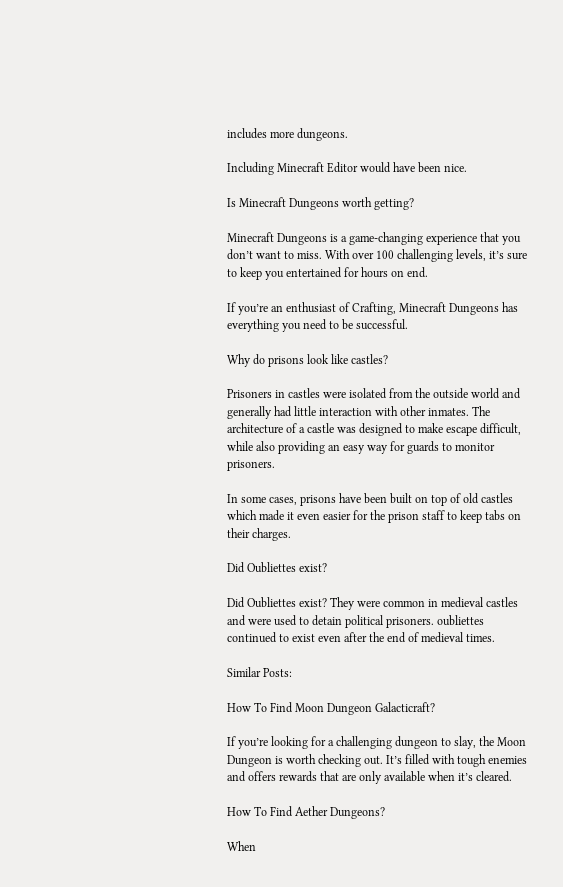includes more dungeons.

Including Minecraft Editor would have been nice.

Is Minecraft Dungeons worth getting?

Minecraft Dungeons is a game-changing experience that you don’t want to miss. With over 100 challenging levels, it’s sure to keep you entertained for hours on end.

If you’re an enthusiast of Crafting, Minecraft Dungeons has everything you need to be successful.

Why do prisons look like castles?

Prisoners in castles were isolated from the outside world and generally had little interaction with other inmates. The architecture of a castle was designed to make escape difficult, while also providing an easy way for guards to monitor prisoners.

In some cases, prisons have been built on top of old castles which made it even easier for the prison staff to keep tabs on their charges.

Did Oubliettes exist?

Did Oubliettes exist? They were common in medieval castles and were used to detain political prisoners. oubliettes continued to exist even after the end of medieval times.

Similar Posts:

How To Find Moon Dungeon Galacticraft?

If you’re looking for a challenging dungeon to slay, the Moon Dungeon is worth checking out. It’s filled with tough enemies and offers rewards that are only available when it’s cleared.

How To Find Aether Dungeons?

When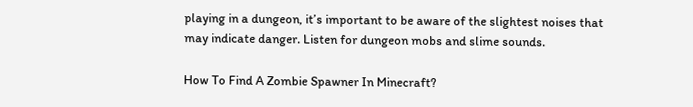playing in a dungeon, it’s important to be aware of the slightest noises that may indicate danger. Listen for dungeon mobs and slime sounds.

How To Find A Zombie Spawner In Minecraft?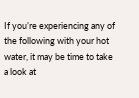If you’re experiencing any of the following with your hot water, it may be time to take a look at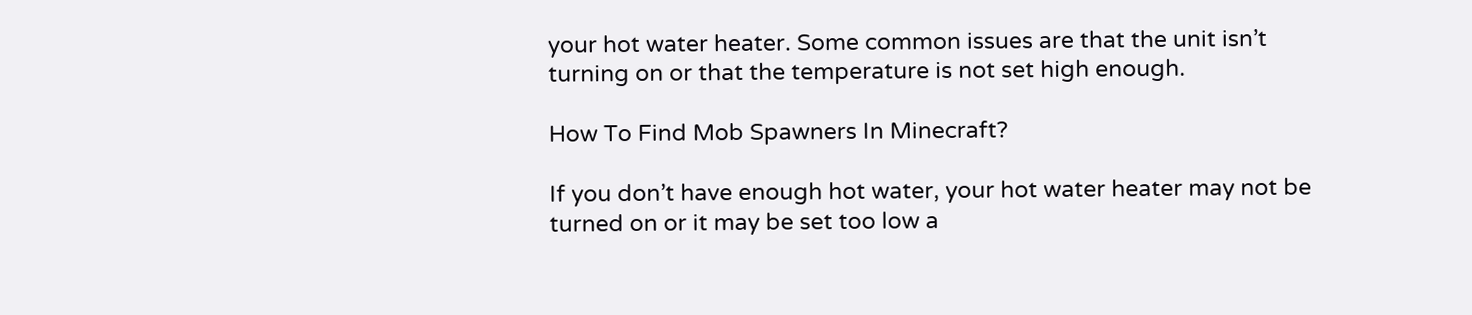your hot water heater. Some common issues are that the unit isn’t turning on or that the temperature is not set high enough.

How To Find Mob Spawners In Minecraft?

If you don’t have enough hot water, your hot water heater may not be turned on or it may be set too low a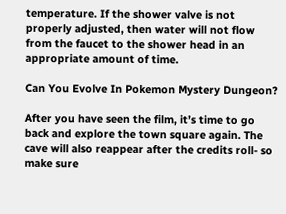temperature. If the shower valve is not properly adjusted, then water will not flow from the faucet to the shower head in an appropriate amount of time.

Can You Evolve In Pokemon Mystery Dungeon?

After you have seen the film, it’s time to go back and explore the town square again. The cave will also reappear after the credits roll- so make sure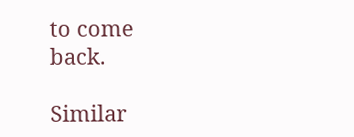to come back.

Similar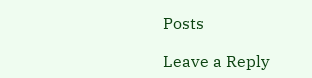Posts

Leave a Reply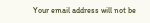Your email address will not be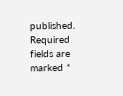published. Required fields are marked *